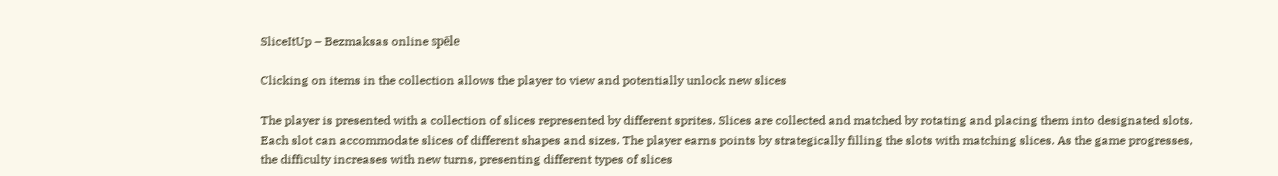SliceItUp – Bezmaksas online spēle

Clicking on items in the collection allows the player to view and potentially unlock new slices

The player is presented with a collection of slices represented by different sprites. Slices are collected and matched by rotating and placing them into designated slots. Each slot can accommodate slices of different shapes and sizes. The player earns points by strategically filling the slots with matching slices. As the game progresses, the difficulty increases with new turns, presenting different types of slices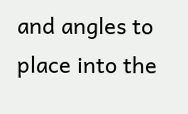and angles to place into the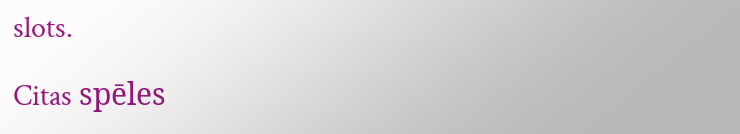slots.

Citas spēles